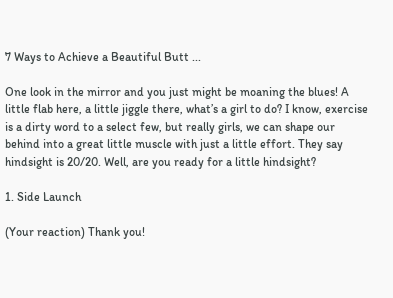7 Ways to Achieve a Beautiful Butt ...

One look in the mirror and you just might be moaning the blues! A little flab here, a little jiggle there, what’s a girl to do? I know, exercise is a dirty word to a select few, but really girls, we can shape our behind into a great little muscle with just a little effort. They say hindsight is 20/20. Well, are you ready for a little hindsight?

1. Side Launch

(Your reaction) Thank you!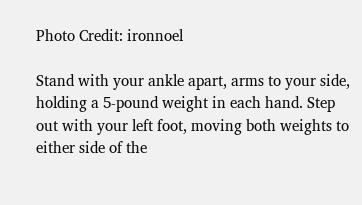Photo Credit: ironnoel

Stand with your ankle apart, arms to your side, holding a 5-pound weight in each hand. Step out with your left foot, moving both weights to either side of the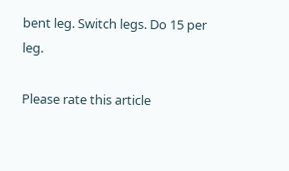bent leg. Switch legs. Do 15 per leg.

Please rate this article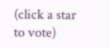(click a star to vote)